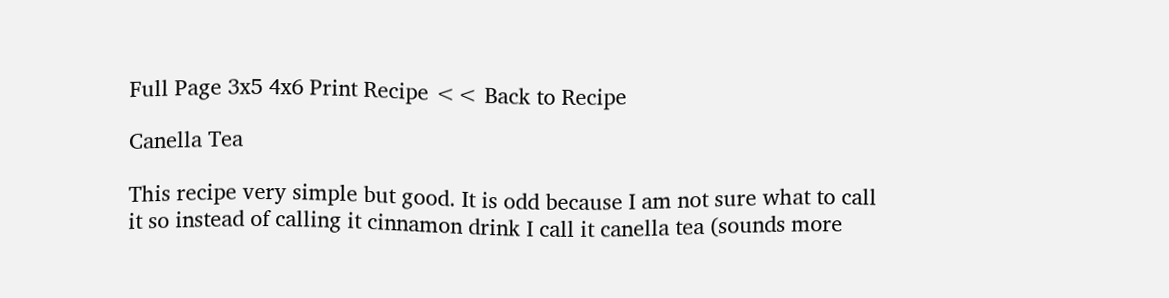Full Page 3x5 4x6 Print Recipe << Back to Recipe

Canella Tea

This recipe very simple but good. It is odd because I am not sure what to call it so instead of calling it cinnamon drink I call it canella tea (sounds more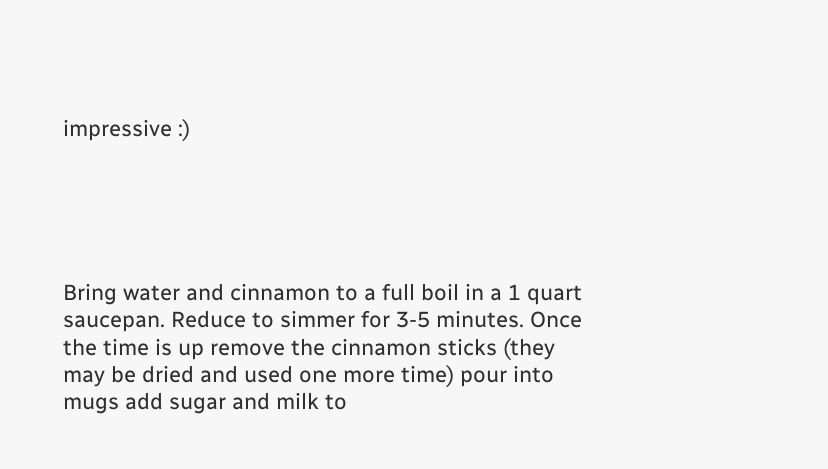impressive :)





Bring water and cinnamon to a full boil in a 1 quart saucepan. Reduce to simmer for 3-5 minutes. Once the time is up remove the cinnamon sticks (they may be dried and used one more time) pour into mugs add sugar and milk to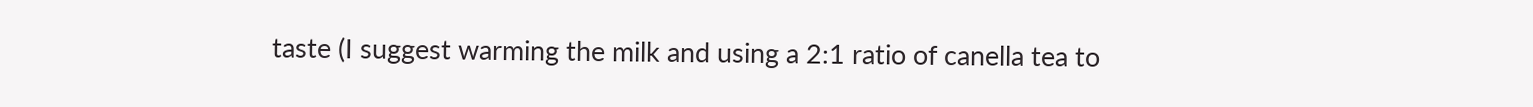taste (I suggest warming the milk and using a 2:1 ratio of canella tea to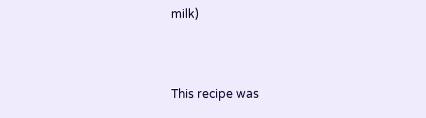milk)


This recipe was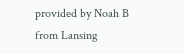provided by Noah B from Lansing